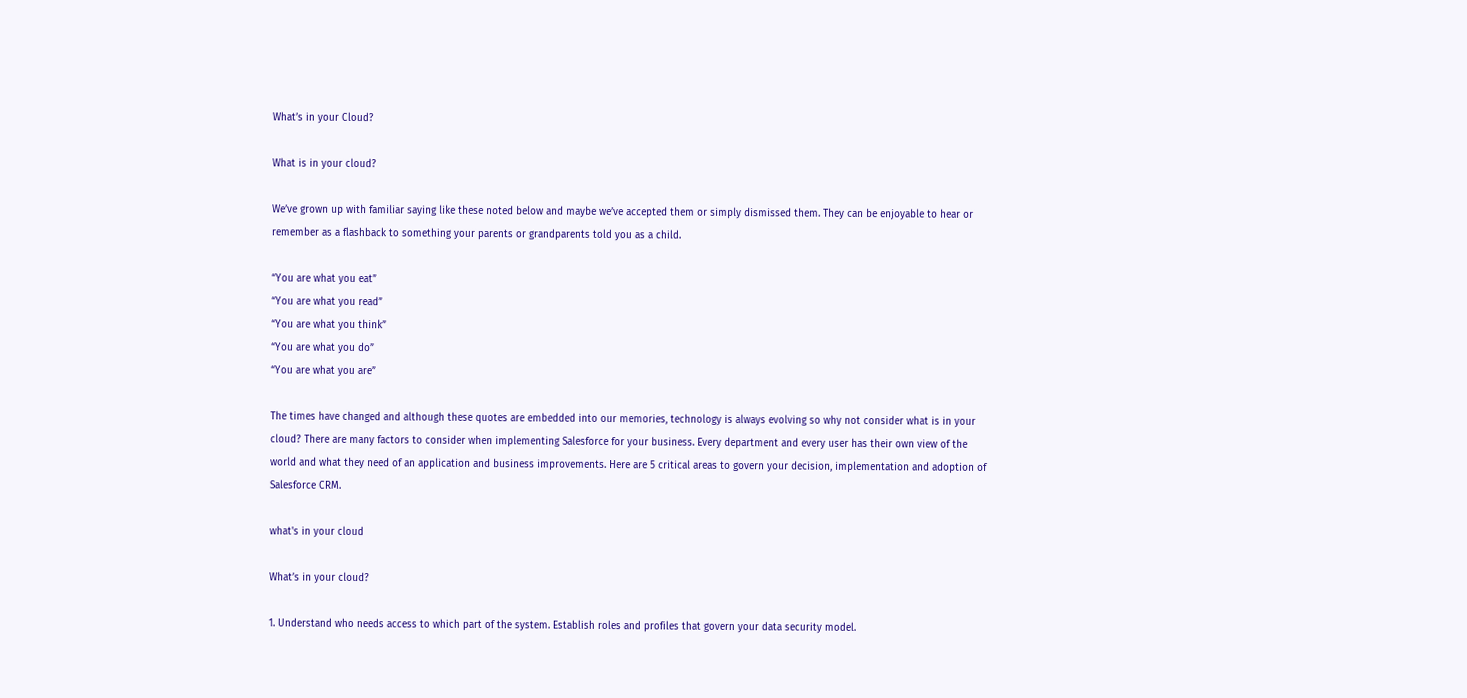What’s in your Cloud?

What is in your cloud?

We’ve grown up with familiar saying like these noted below and maybe we’ve accepted them or simply dismissed them. They can be enjoyable to hear or remember as a flashback to something your parents or grandparents told you as a child.

“You are what you eat”
“You are what you read”
“You are what you think”
“You are what you do”
“You are what you are”

The times have changed and although these quotes are embedded into our memories, technology is always evolving so why not consider what is in your cloud? There are many factors to consider when implementing Salesforce for your business. Every department and every user has their own view of the world and what they need of an application and business improvements. Here are 5 critical areas to govern your decision, implementation and adoption of Salesforce CRM.

what's in your cloud

What’s in your cloud?

1. Understand who needs access to which part of the system. Establish roles and profiles that govern your data security model.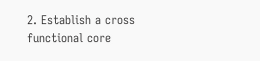2. Establish a cross functional core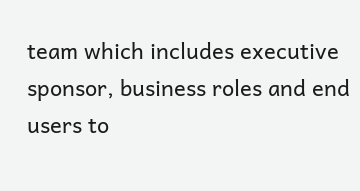team which includes executive sponsor, business roles and end users to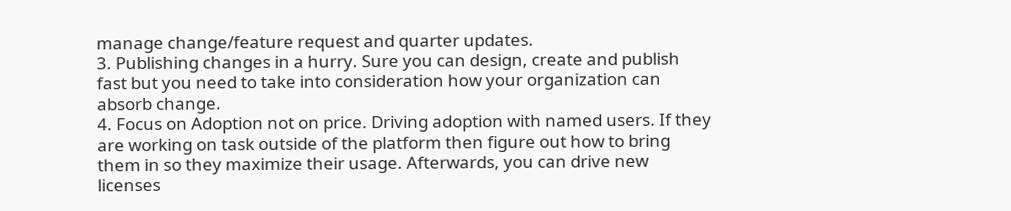manage change/feature request and quarter updates.
3. Publishing changes in a hurry. Sure you can design, create and publish fast but you need to take into consideration how your organization can absorb change.
4. Focus on Adoption not on price. Driving adoption with named users. If they are working on task outside of the platform then figure out how to bring them in so they maximize their usage. Afterwards, you can drive new licenses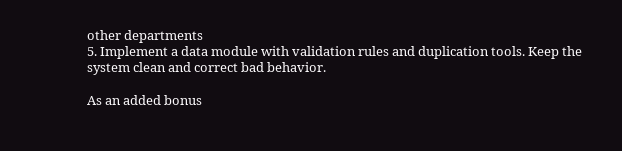other departments
5. Implement a data module with validation rules and duplication tools. Keep the system clean and correct bad behavior.

As an added bonus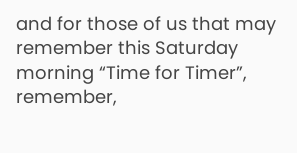and for those of us that may remember this Saturday morning “Time for Timer”, remember,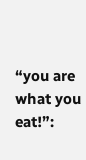“you are what you eat!”: